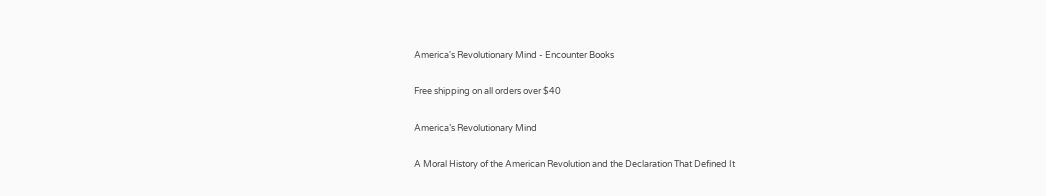America's Revolutionary Mind - Encounter Books

Free shipping on all orders over $40

America’s Revolutionary Mind

A Moral History of the American Revolution and the Declaration That Defined It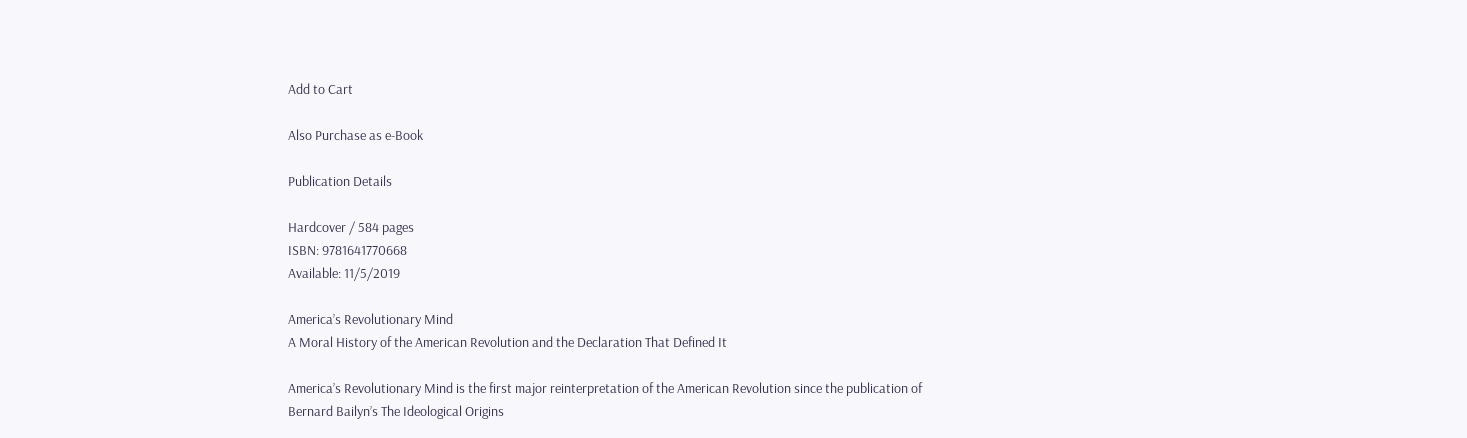Add to Cart

Also Purchase as e-Book

Publication Details

Hardcover / 584 pages
ISBN: 9781641770668
Available: 11/5/2019

America’s Revolutionary Mind
A Moral History of the American Revolution and the Declaration That Defined It

America’s Revolutionary Mind is the first major reinterpretation of the American Revolution since the publication of Bernard Bailyn’s The Ideological Origins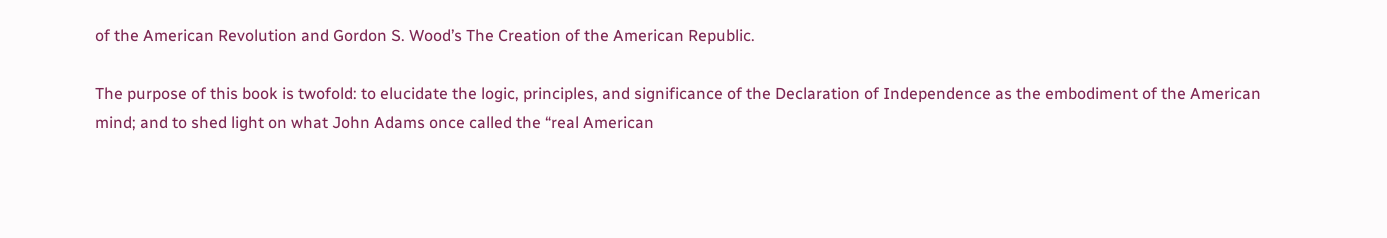of the American Revolution and Gordon S. Wood’s The Creation of the American Republic.

The purpose of this book is twofold: to elucidate the logic, principles, and significance of the Declaration of Independence as the embodiment of the American mind; and to shed light on what John Adams once called the “real American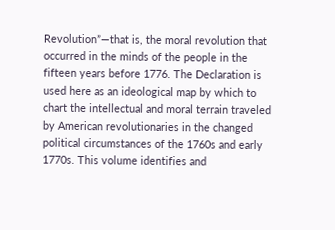Revolution”—that is, the moral revolution that occurred in the minds of the people in the fifteen years before 1776. The Declaration is used here as an ideological map by which to chart the intellectual and moral terrain traveled by American revolutionaries in the changed political circumstances of the 1760s and early 1770s. This volume identifies and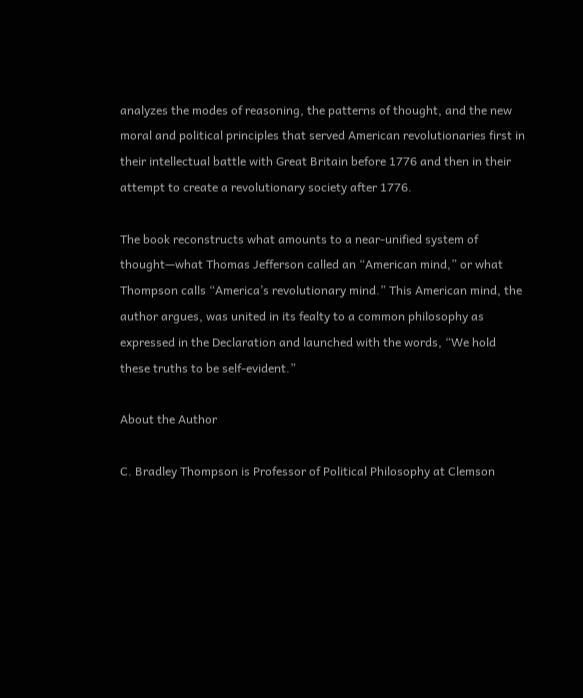analyzes the modes of reasoning, the patterns of thought, and the new moral and political principles that served American revolutionaries first in their intellectual battle with Great Britain before 1776 and then in their attempt to create a revolutionary society after 1776.

The book reconstructs what amounts to a near-unified system of thought—what Thomas Jefferson called an “American mind,” or what Thompson calls “America’s revolutionary mind.” This American mind, the author argues, was united in its fealty to a common philosophy as expressed in the Declaration and launched with the words, “We hold these truths to be self-evident.”

About the Author

C. Bradley Thompson is Professor of Political Philosophy at Clemson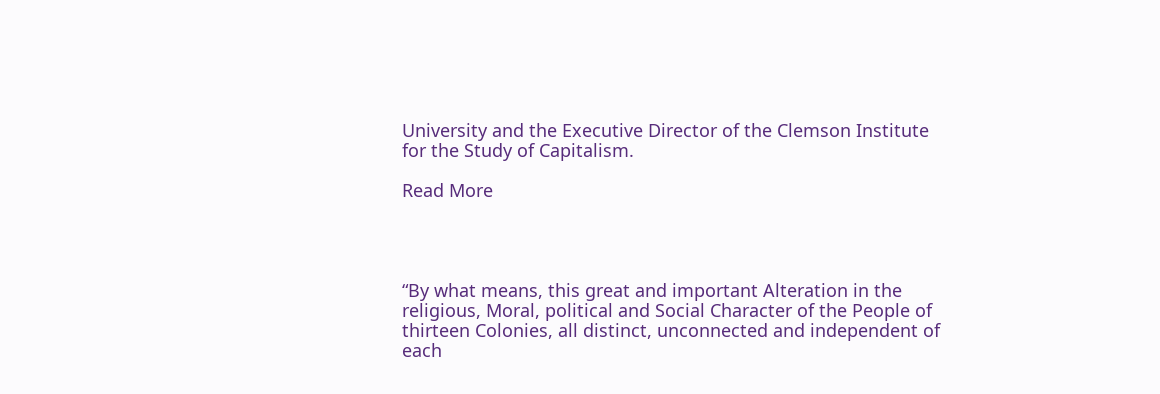University and the Executive Director of the Clemson Institute for the Study of Capitalism.

Read More




“By what means, this great and important Alteration in the religious, Moral, political and Social Character of the People of thirteen Colonies, all distinct, unconnected and independent of each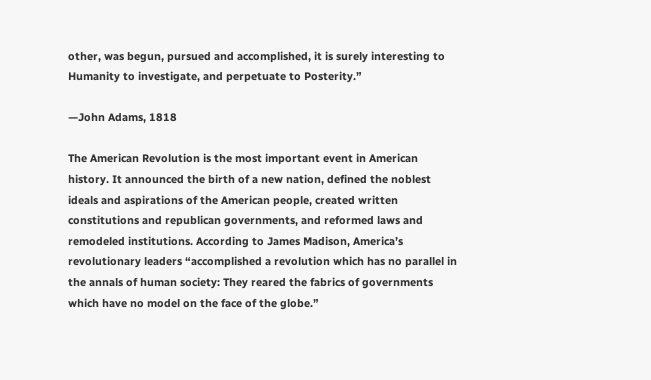other, was begun, pursued and accomplished, it is surely interesting to Humanity to investigate, and perpetuate to Posterity.”

—John Adams, 1818

The American Revolution is the most important event in American history. It announced the birth of a new nation, defined the noblest ideals and aspirations of the American people, created written constitutions and republican governments, and reformed laws and remodeled institutions. According to James Madison, America’s revolutionary leaders “accomplished a revolution which has no parallel in the annals of human society: They reared the fabrics of governments which have no model on the face of the globe.”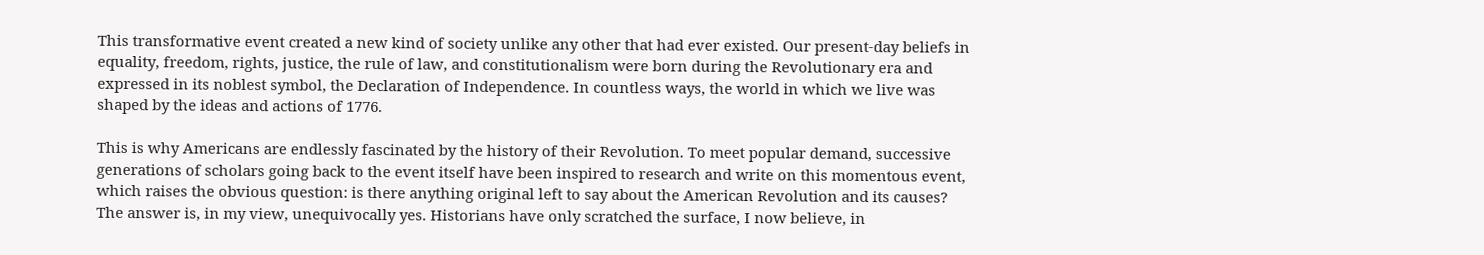This transformative event created a new kind of society unlike any other that had ever existed. Our present-day beliefs in equality, freedom, rights, justice, the rule of law, and constitutionalism were born during the Revolutionary era and expressed in its noblest symbol, the Declaration of Independence. In countless ways, the world in which we live was shaped by the ideas and actions of 1776.

This is why Americans are endlessly fascinated by the history of their Revolution. To meet popular demand, successive generations of scholars going back to the event itself have been inspired to research and write on this momentous event, which raises the obvious question: is there anything original left to say about the American Revolution and its causes? The answer is, in my view, unequivocally yes. Historians have only scratched the surface, I now believe, in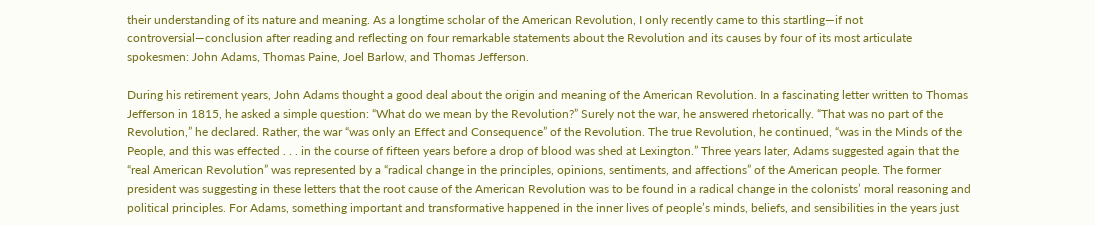their understanding of its nature and meaning. As a longtime scholar of the American Revolution, I only recently came to this startling—if not controversial—conclusion after reading and reflecting on four remarkable statements about the Revolution and its causes by four of its most articulate spokesmen: John Adams, Thomas Paine, Joel Barlow, and Thomas Jefferson.

During his retirement years, John Adams thought a good deal about the origin and meaning of the American Revolution. In a fascinating letter written to Thomas Jefferson in 1815, he asked a simple question: “What do we mean by the Revolution?” Surely not the war, he answered rhetorically. “That was no part of the Revolution,” he declared. Rather, the war “was only an Effect and Consequence” of the Revolution. The true Revolution, he continued, “was in the Minds of the People, and this was effected . . . in the course of fifteen years before a drop of blood was shed at Lexington.” Three years later, Adams suggested again that the “real American Revolution” was represented by a “radical change in the principles, opinions, sentiments, and affections” of the American people. The former president was suggesting in these letters that the root cause of the American Revolution was to be found in a radical change in the colonists’ moral reasoning and political principles. For Adams, something important and transformative happened in the inner lives of people’s minds, beliefs, and sensibilities in the years just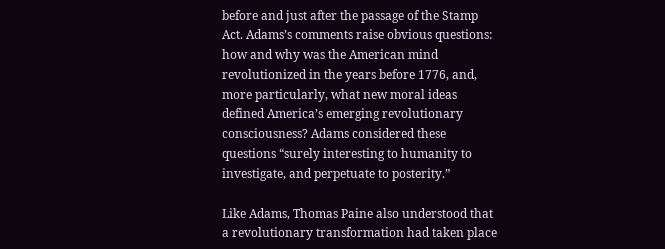before and just after the passage of the Stamp Act. Adams’s comments raise obvious questions: how and why was the American mind revolutionized in the years before 1776, and, more particularly, what new moral ideas defined America’s emerging revolutionary consciousness? Adams considered these questions “surely interesting to humanity to investigate, and perpetuate to posterity.”

Like Adams, Thomas Paine also understood that a revolutionary transformation had taken place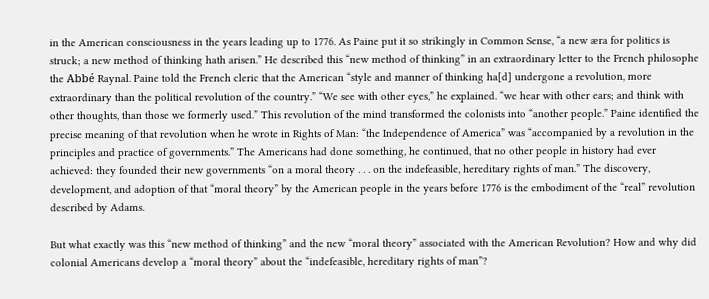in the American consciousness in the years leading up to 1776. As Paine put it so strikingly in Common Sense, “a new æra for politics is struck; a new method of thinking hath arisen.” He described this “new method of thinking” in an extraordinary letter to the French philosophe the Abbé Raynal. Paine told the French cleric that the American “style and manner of thinking ha[d] undergone a revolution, more extraordinary than the political revolution of the country.” “We see with other eyes,” he explained. “we hear with other ears; and think with other thoughts, than those we formerly used.” This revolution of the mind transformed the colonists into “another people.” Paine identified the precise meaning of that revolution when he wrote in Rights of Man: “the Independence of America” was “accompanied by a revolution in the principles and practice of governments.” The Americans had done something, he continued, that no other people in history had ever achieved: they founded their new governments “on a moral theory . . . on the indefeasible, hereditary rights of man.” The discovery, development, and adoption of that “moral theory” by the American people in the years before 1776 is the embodiment of the “real” revolution described by Adams.

But what exactly was this “new method of thinking” and the new “moral theory” associated with the American Revolution? How and why did colonial Americans develop a “moral theory” about the “indefeasible, hereditary rights of man”?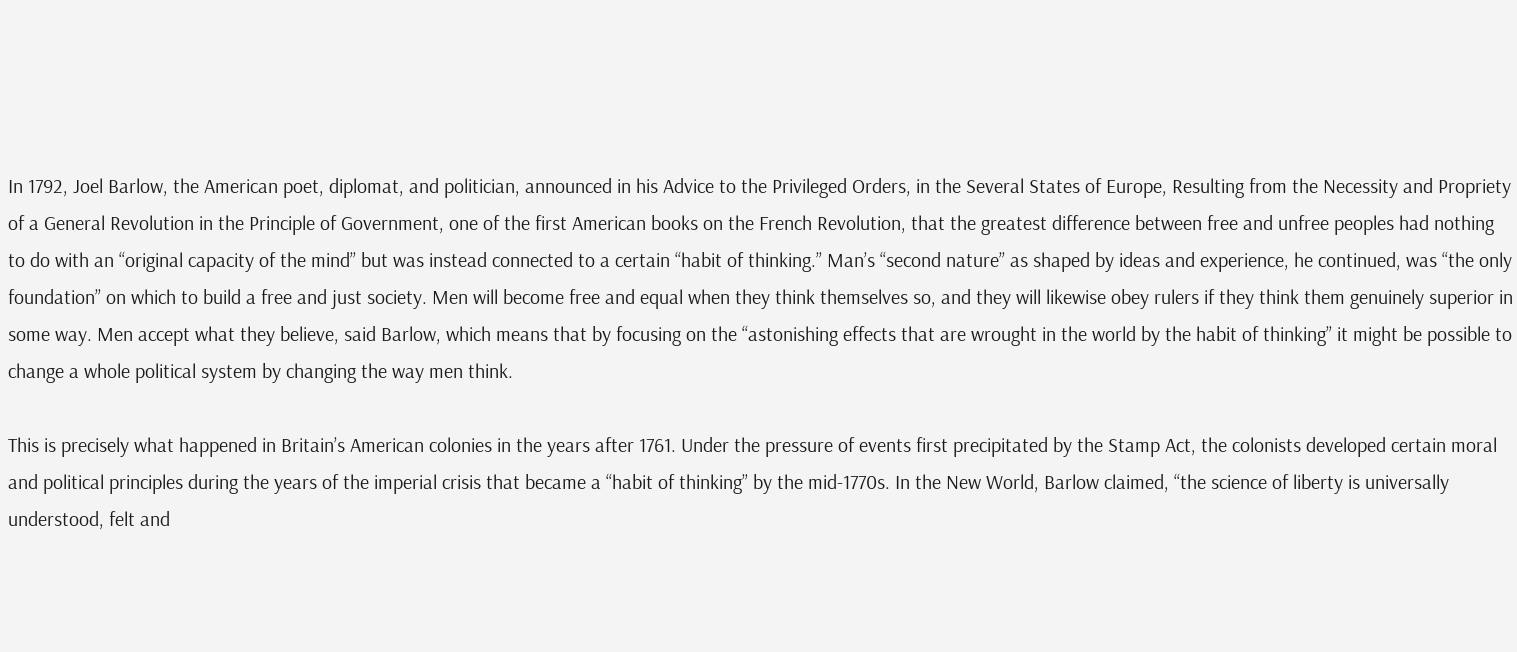In 1792, Joel Barlow, the American poet, diplomat, and politician, announced in his Advice to the Privileged Orders, in the Several States of Europe, Resulting from the Necessity and Propriety of a General Revolution in the Principle of Government, one of the first American books on the French Revolution, that the greatest difference between free and unfree peoples had nothing to do with an “original capacity of the mind” but was instead connected to a certain “habit of thinking.” Man’s “second nature” as shaped by ideas and experience, he continued, was “the only foundation” on which to build a free and just society. Men will become free and equal when they think themselves so, and they will likewise obey rulers if they think them genuinely superior in some way. Men accept what they believe, said Barlow, which means that by focusing on the “astonishing effects that are wrought in the world by the habit of thinking” it might be possible to change a whole political system by changing the way men think.

This is precisely what happened in Britain’s American colonies in the years after 1761. Under the pressure of events first precipitated by the Stamp Act, the colonists developed certain moral and political principles during the years of the imperial crisis that became a “habit of thinking” by the mid-1770s. In the New World, Barlow claimed, “the science of liberty is universally understood, felt and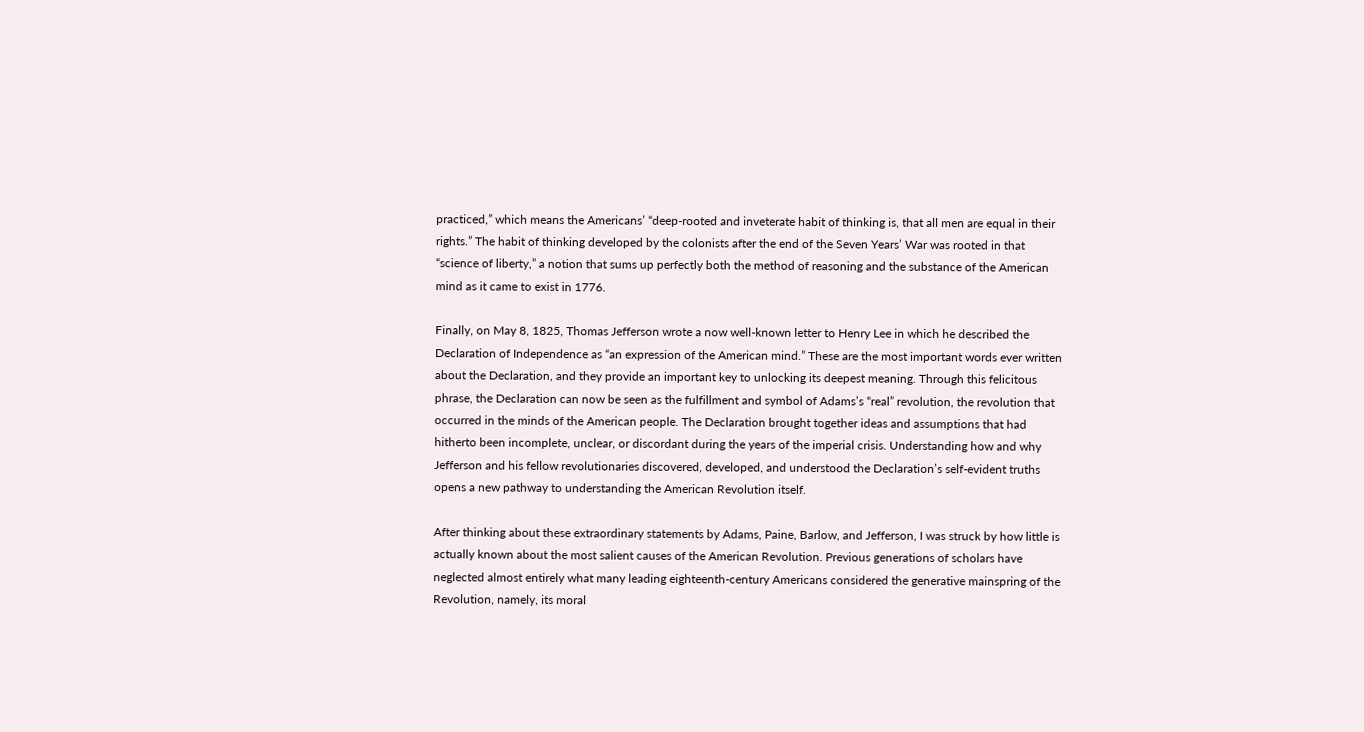practiced,” which means the Americans’ “deep-rooted and inveterate habit of thinking is, that all men are equal in their rights.” The habit of thinking developed by the colonists after the end of the Seven Years’ War was rooted in that “science of liberty,” a notion that sums up perfectly both the method of reasoning and the substance of the American mind as it came to exist in 1776.

Finally, on May 8, 1825, Thomas Jefferson wrote a now well-known letter to Henry Lee in which he described the Declaration of Independence as “an expression of the American mind.” These are the most important words ever written about the Declaration, and they provide an important key to unlocking its deepest meaning. Through this felicitous phrase, the Declaration can now be seen as the fulfillment and symbol of Adams’s “real” revolution, the revolution that occurred in the minds of the American people. The Declaration brought together ideas and assumptions that had hitherto been incomplete, unclear, or discordant during the years of the imperial crisis. Understanding how and why Jefferson and his fellow revolutionaries discovered, developed, and understood the Declaration’s self-evident truths opens a new pathway to understanding the American Revolution itself.

After thinking about these extraordinary statements by Adams, Paine, Barlow, and Jefferson, I was struck by how little is actually known about the most salient causes of the American Revolution. Previous generations of scholars have neglected almost entirely what many leading eighteenth-century Americans considered the generative mainspring of the Revolution, namely, its moral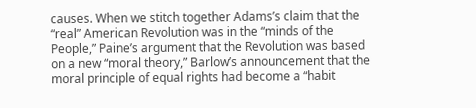causes. When we stitch together Adams’s claim that the “real” American Revolution was in the “minds of the People,” Paine’s argument that the Revolution was based on a new “moral theory,” Barlow’s announcement that the moral principle of equal rights had become a “habit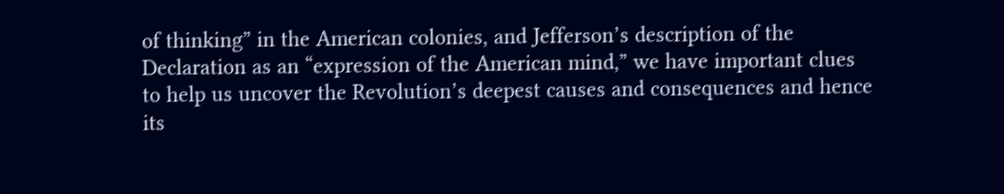of thinking” in the American colonies, and Jefferson’s description of the Declaration as an “expression of the American mind,” we have important clues to help us uncover the Revolution’s deepest causes and consequences and hence its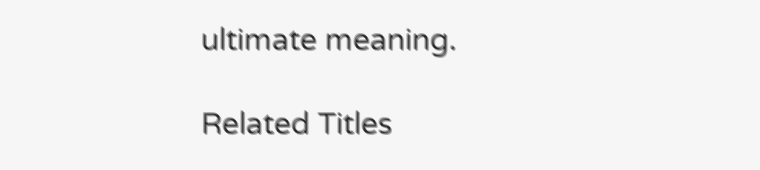ultimate meaning.

Related Titles